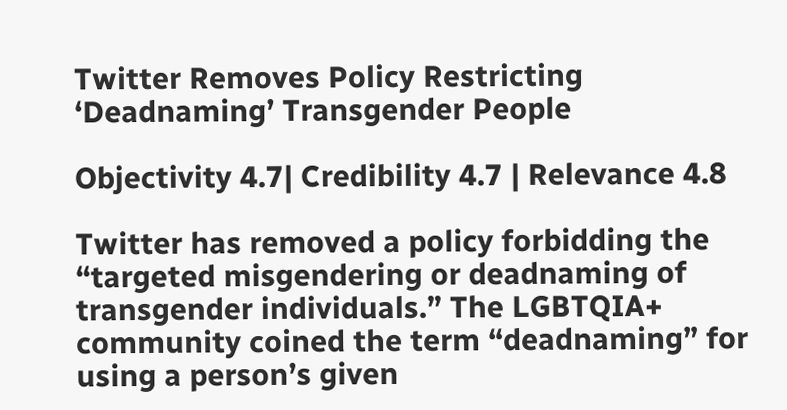Twitter Removes Policy Restricting ‘Deadnaming’ Transgender People

Objectivity 4.7| Credibility 4.7 | Relevance 4.8

Twitter has removed a policy forbidding the “targeted misgendering or deadnaming of transgender individuals.” The LGBTQIA+ community coined the term “deadnaming” for using a person’s given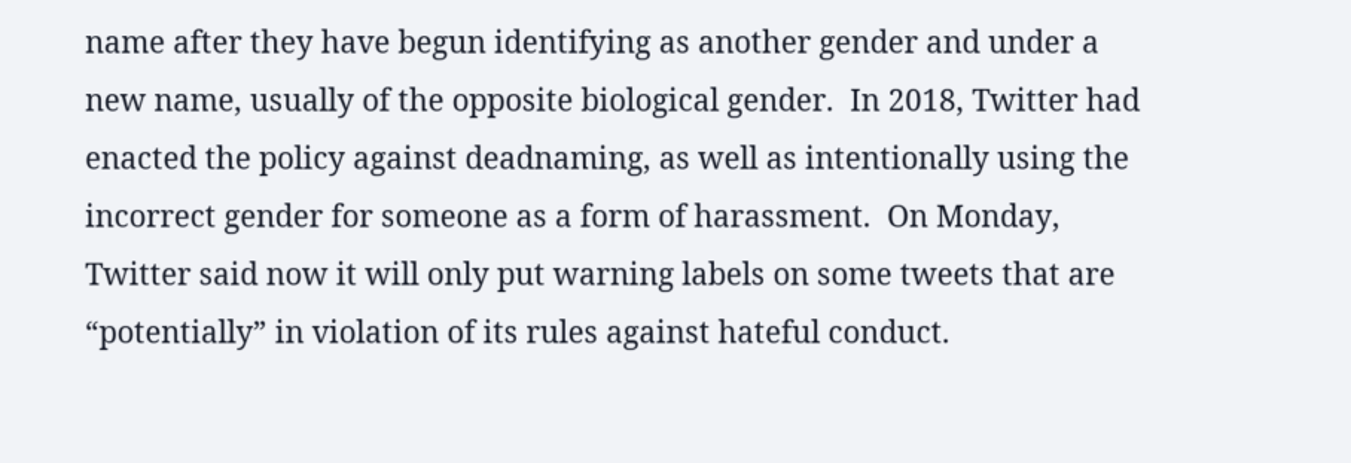name after they have begun identifying as another gender and under a new name, usually of the opposite biological gender.  In 2018, Twitter had enacted the policy against deadnaming, as well as intentionally using the incorrect gender for someone as a form of harassment.  On Monday, Twitter said now it will only put warning labels on some tweets that are “potentially” in violation of its rules against hateful conduct.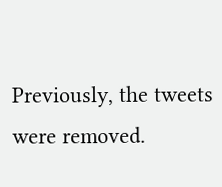Previously, the tweets were removed.